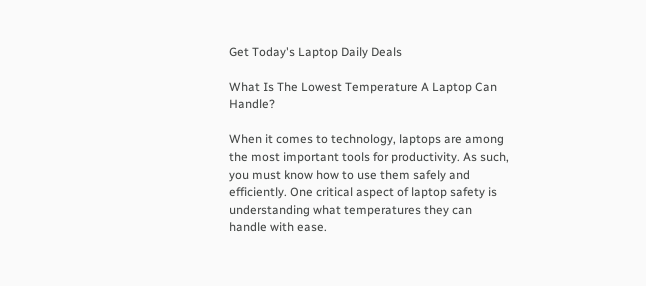Get Today's Laptop Daily Deals

What Is The Lowest Temperature A Laptop Can Handle?

When it comes to technology, laptops are among the most important tools for productivity. As such, you must know how to use them safely and efficiently. One critical aspect of laptop safety is understanding what temperatures they can handle with ease.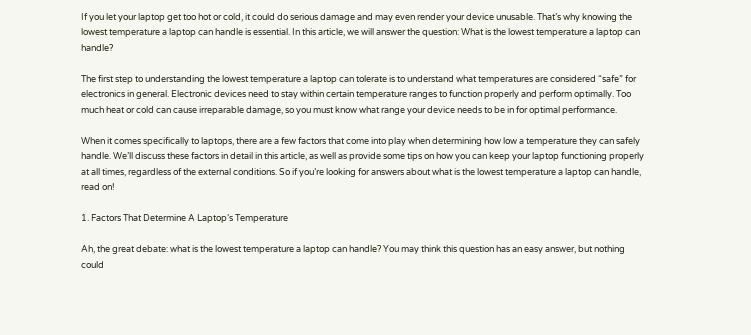If you let your laptop get too hot or cold, it could do serious damage and may even render your device unusable. That’s why knowing the lowest temperature a laptop can handle is essential. In this article, we will answer the question: What is the lowest temperature a laptop can handle?

The first step to understanding the lowest temperature a laptop can tolerate is to understand what temperatures are considered “safe” for electronics in general. Electronic devices need to stay within certain temperature ranges to function properly and perform optimally. Too much heat or cold can cause irreparable damage, so you must know what range your device needs to be in for optimal performance.

When it comes specifically to laptops, there are a few factors that come into play when determining how low a temperature they can safely handle. We’ll discuss these factors in detail in this article, as well as provide some tips on how you can keep your laptop functioning properly at all times, regardless of the external conditions. So if you’re looking for answers about what is the lowest temperature a laptop can handle, read on!

1. Factors That Determine A Laptop’s Temperature

Ah, the great debate: what is the lowest temperature a laptop can handle? You may think this question has an easy answer, but nothing could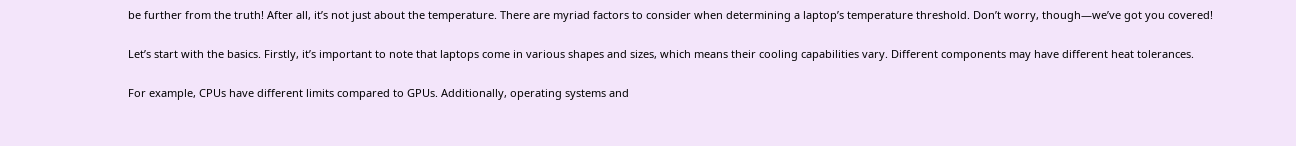be further from the truth! After all, it’s not just about the temperature. There are myriad factors to consider when determining a laptop’s temperature threshold. Don’t worry, though—we’ve got you covered!

Let’s start with the basics. Firstly, it’s important to note that laptops come in various shapes and sizes, which means their cooling capabilities vary. Different components may have different heat tolerances.

For example, CPUs have different limits compared to GPUs. Additionally, operating systems and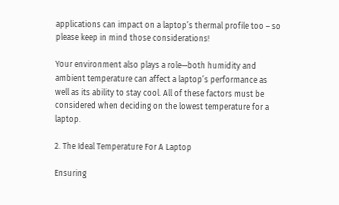applications can impact on a laptop’s thermal profile too – so please keep in mind those considerations!

Your environment also plays a role—both humidity and ambient temperature can affect a laptop’s performance as well as its ability to stay cool. All of these factors must be considered when deciding on the lowest temperature for a laptop.

2. The Ideal Temperature For A Laptop

Ensuring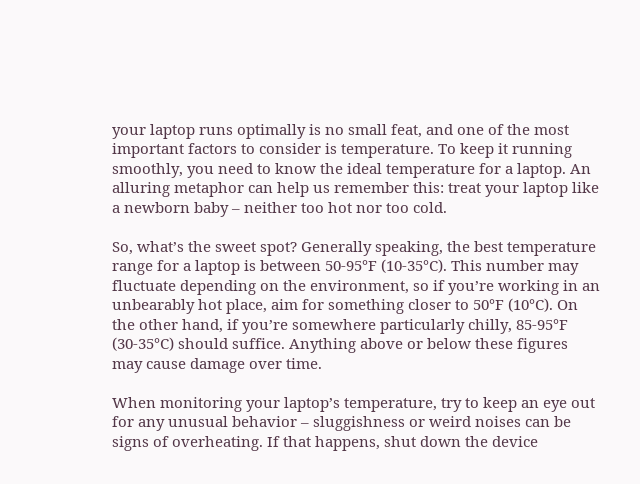your laptop runs optimally is no small feat, and one of the most important factors to consider is temperature. To keep it running smoothly, you need to know the ideal temperature for a laptop. An alluring metaphor can help us remember this: treat your laptop like a newborn baby – neither too hot nor too cold.

So, what’s the sweet spot? Generally speaking, the best temperature range for a laptop is between 50-95°F (10-35°C). This number may fluctuate depending on the environment, so if you’re working in an unbearably hot place, aim for something closer to 50°F (10°C). On the other hand, if you’re somewhere particularly chilly, 85-95°F (30-35°C) should suffice. Anything above or below these figures may cause damage over time.

When monitoring your laptop’s temperature, try to keep an eye out for any unusual behavior – sluggishness or weird noises can be signs of overheating. If that happens, shut down the device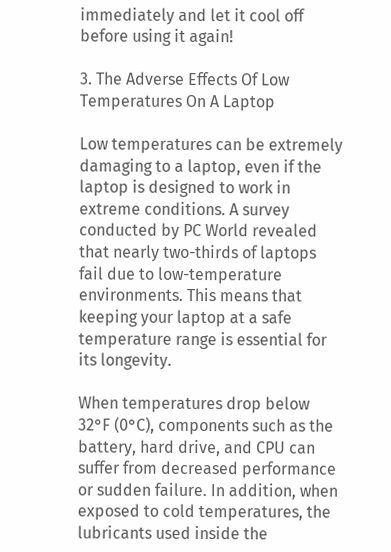immediately and let it cool off before using it again!

3. The Adverse Effects Of Low Temperatures On A Laptop

Low temperatures can be extremely damaging to a laptop, even if the laptop is designed to work in extreme conditions. A survey conducted by PC World revealed that nearly two-thirds of laptops fail due to low-temperature environments. This means that keeping your laptop at a safe temperature range is essential for its longevity.

When temperatures drop below 32°F (0°C), components such as the battery, hard drive, and CPU can suffer from decreased performance or sudden failure. In addition, when exposed to cold temperatures, the lubricants used inside the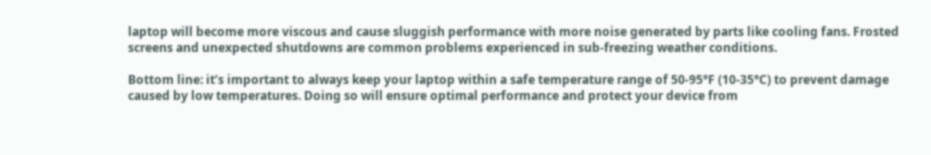laptop will become more viscous and cause sluggish performance with more noise generated by parts like cooling fans. Frosted screens and unexpected shutdowns are common problems experienced in sub-freezing weather conditions.

Bottom line: it’s important to always keep your laptop within a safe temperature range of 50-95°F (10-35°C) to prevent damage caused by low temperatures. Doing so will ensure optimal performance and protect your device from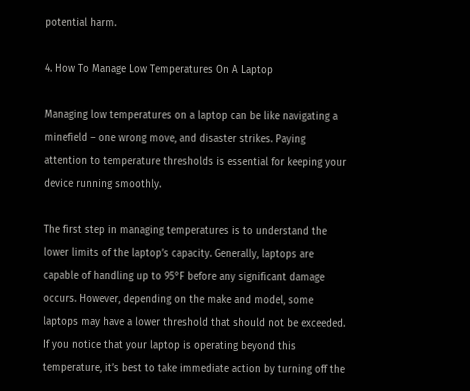potential harm.

4. How To Manage Low Temperatures On A Laptop

Managing low temperatures on a laptop can be like navigating a minefield – one wrong move, and disaster strikes. Paying attention to temperature thresholds is essential for keeping your device running smoothly.

The first step in managing temperatures is to understand the lower limits of the laptop’s capacity. Generally, laptops are capable of handling up to 95°F before any significant damage occurs. However, depending on the make and model, some laptops may have a lower threshold that should not be exceeded. If you notice that your laptop is operating beyond this temperature, it’s best to take immediate action by turning off the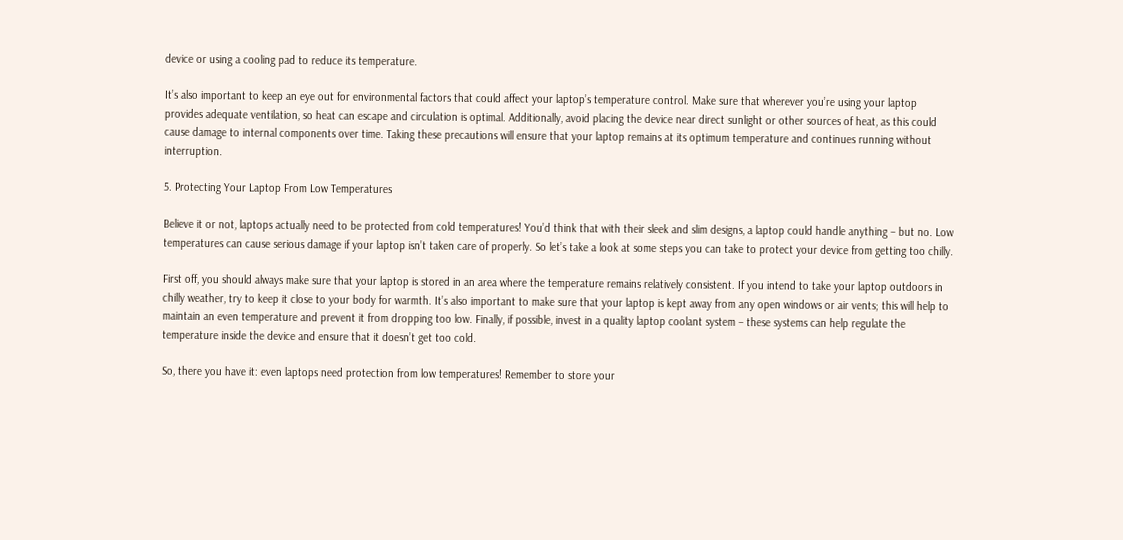device or using a cooling pad to reduce its temperature.

It’s also important to keep an eye out for environmental factors that could affect your laptop’s temperature control. Make sure that wherever you’re using your laptop provides adequate ventilation, so heat can escape and circulation is optimal. Additionally, avoid placing the device near direct sunlight or other sources of heat, as this could cause damage to internal components over time. Taking these precautions will ensure that your laptop remains at its optimum temperature and continues running without interruption.

5. Protecting Your Laptop From Low Temperatures

Believe it or not, laptops actually need to be protected from cold temperatures! You’d think that with their sleek and slim designs, a laptop could handle anything – but no. Low temperatures can cause serious damage if your laptop isn’t taken care of properly. So let’s take a look at some steps you can take to protect your device from getting too chilly.

First off, you should always make sure that your laptop is stored in an area where the temperature remains relatively consistent. If you intend to take your laptop outdoors in chilly weather, try to keep it close to your body for warmth. It’s also important to make sure that your laptop is kept away from any open windows or air vents; this will help to maintain an even temperature and prevent it from dropping too low. Finally, if possible, invest in a quality laptop coolant system – these systems can help regulate the temperature inside the device and ensure that it doesn’t get too cold.

So, there you have it: even laptops need protection from low temperatures! Remember to store your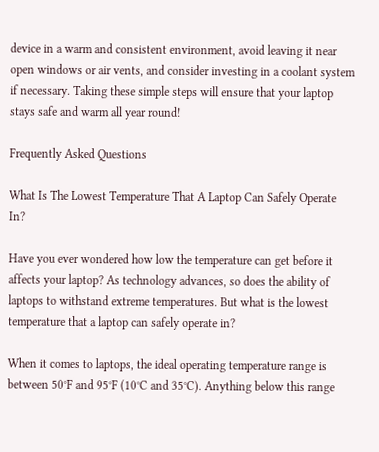device in a warm and consistent environment, avoid leaving it near open windows or air vents, and consider investing in a coolant system if necessary. Taking these simple steps will ensure that your laptop stays safe and warm all year round!

Frequently Asked Questions

What Is The Lowest Temperature That A Laptop Can Safely Operate In?

Have you ever wondered how low the temperature can get before it affects your laptop? As technology advances, so does the ability of laptops to withstand extreme temperatures. But what is the lowest temperature that a laptop can safely operate in?

When it comes to laptops, the ideal operating temperature range is between 50°F and 95°F (10°C and 35°C). Anything below this range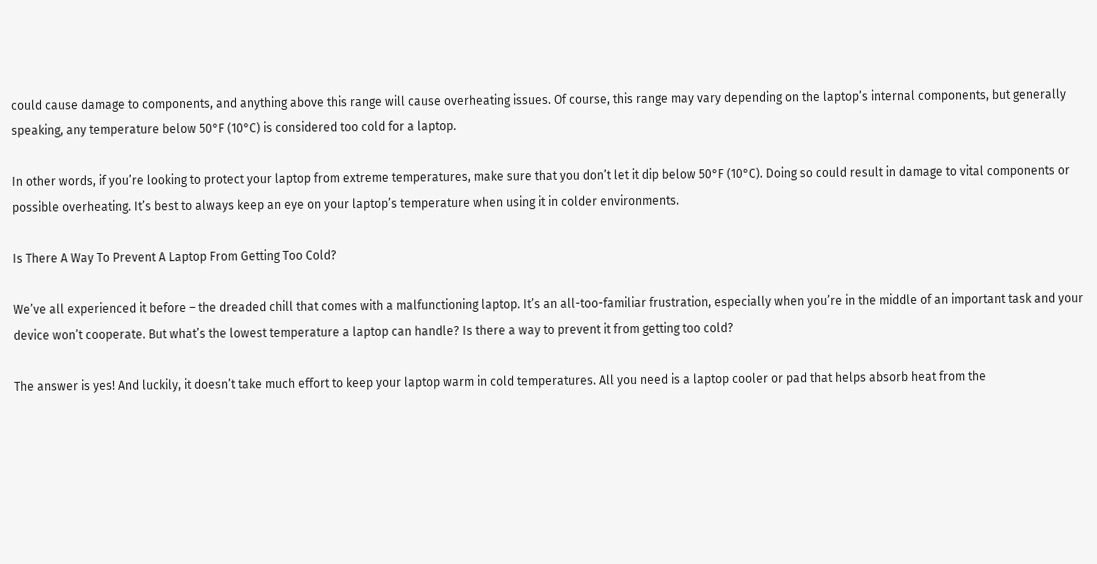could cause damage to components, and anything above this range will cause overheating issues. Of course, this range may vary depending on the laptop’s internal components, but generally speaking, any temperature below 50°F (10°C) is considered too cold for a laptop.

In other words, if you’re looking to protect your laptop from extreme temperatures, make sure that you don’t let it dip below 50°F (10°C). Doing so could result in damage to vital components or possible overheating. It’s best to always keep an eye on your laptop’s temperature when using it in colder environments.

Is There A Way To Prevent A Laptop From Getting Too Cold?

We’ve all experienced it before – the dreaded chill that comes with a malfunctioning laptop. It’s an all-too-familiar frustration, especially when you’re in the middle of an important task and your device won’t cooperate. But what’s the lowest temperature a laptop can handle? Is there a way to prevent it from getting too cold?

The answer is yes! And luckily, it doesn’t take much effort to keep your laptop warm in cold temperatures. All you need is a laptop cooler or pad that helps absorb heat from the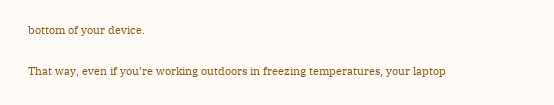bottom of your device.

That way, even if you’re working outdoors in freezing temperatures, your laptop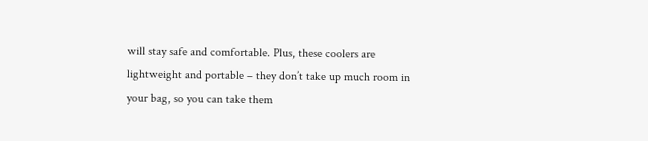will stay safe and comfortable. Plus, these coolers are lightweight and portable – they don’t take up much room in your bag, so you can take them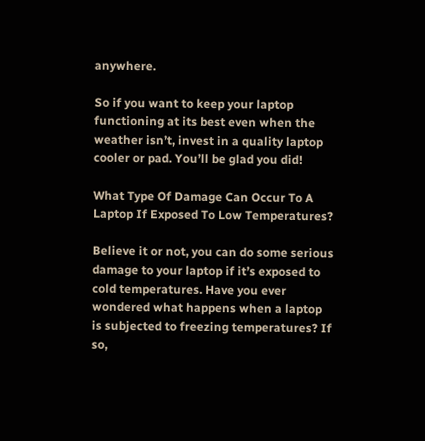anywhere.

So if you want to keep your laptop functioning at its best even when the weather isn’t, invest in a quality laptop cooler or pad. You’ll be glad you did!

What Type Of Damage Can Occur To A Laptop If Exposed To Low Temperatures?

Believe it or not, you can do some serious damage to your laptop if it’s exposed to cold temperatures. Have you ever wondered what happens when a laptop is subjected to freezing temperatures? If so,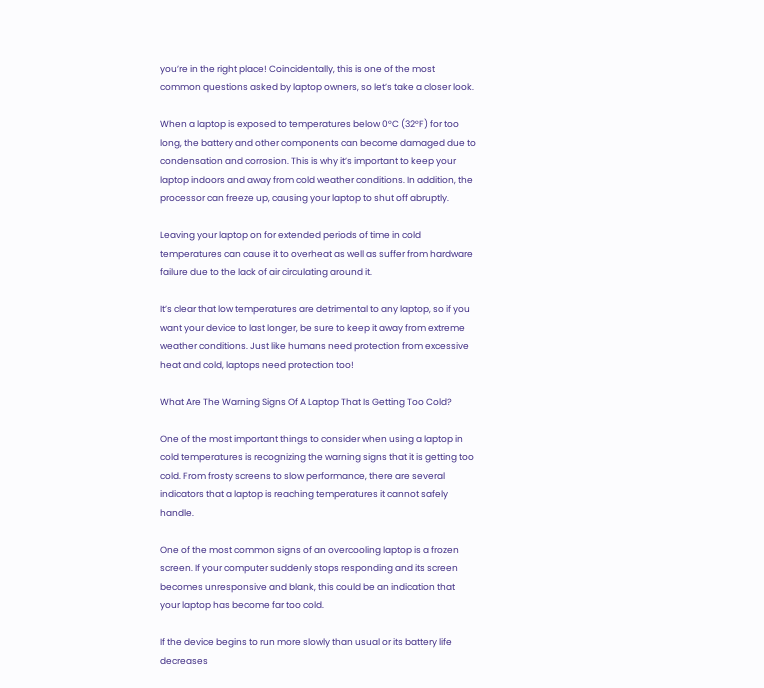you’re in the right place! Coincidentally, this is one of the most common questions asked by laptop owners, so let’s take a closer look.

When a laptop is exposed to temperatures below 0°C (32°F) for too long, the battery and other components can become damaged due to condensation and corrosion. This is why it’s important to keep your laptop indoors and away from cold weather conditions. In addition, the processor can freeze up, causing your laptop to shut off abruptly.

Leaving your laptop on for extended periods of time in cold temperatures can cause it to overheat as well as suffer from hardware failure due to the lack of air circulating around it.

It’s clear that low temperatures are detrimental to any laptop, so if you want your device to last longer, be sure to keep it away from extreme weather conditions. Just like humans need protection from excessive heat and cold, laptops need protection too!

What Are The Warning Signs Of A Laptop That Is Getting Too Cold?

One of the most important things to consider when using a laptop in cold temperatures is recognizing the warning signs that it is getting too cold. From frosty screens to slow performance, there are several indicators that a laptop is reaching temperatures it cannot safely handle.

One of the most common signs of an overcooling laptop is a frozen screen. If your computer suddenly stops responding and its screen becomes unresponsive and blank, this could be an indication that your laptop has become far too cold.

If the device begins to run more slowly than usual or its battery life decreases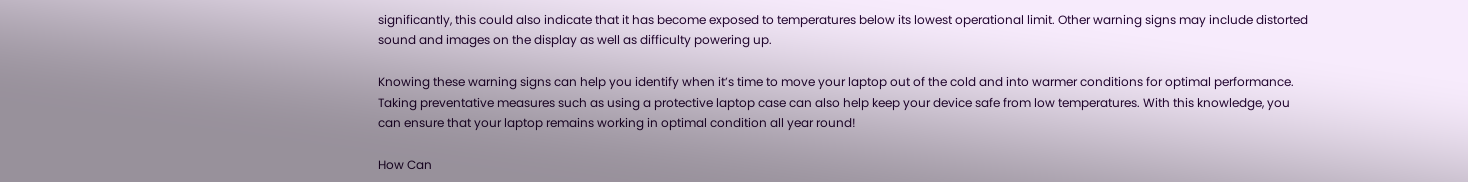significantly, this could also indicate that it has become exposed to temperatures below its lowest operational limit. Other warning signs may include distorted sound and images on the display as well as difficulty powering up.

Knowing these warning signs can help you identify when it’s time to move your laptop out of the cold and into warmer conditions for optimal performance. Taking preventative measures such as using a protective laptop case can also help keep your device safe from low temperatures. With this knowledge, you can ensure that your laptop remains working in optimal condition all year round!

How Can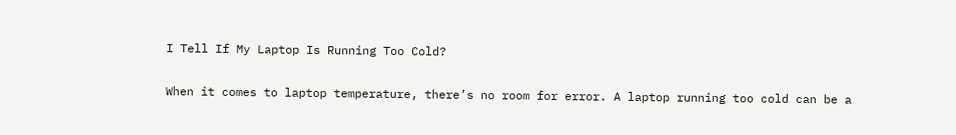I Tell If My Laptop Is Running Too Cold?

When it comes to laptop temperature, there’s no room for error. A laptop running too cold can be a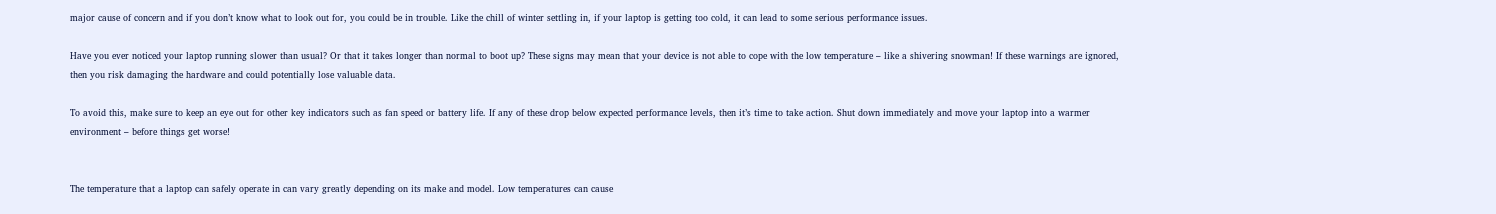major cause of concern and if you don’t know what to look out for, you could be in trouble. Like the chill of winter settling in, if your laptop is getting too cold, it can lead to some serious performance issues.

Have you ever noticed your laptop running slower than usual? Or that it takes longer than normal to boot up? These signs may mean that your device is not able to cope with the low temperature – like a shivering snowman! If these warnings are ignored, then you risk damaging the hardware and could potentially lose valuable data.

To avoid this, make sure to keep an eye out for other key indicators such as fan speed or battery life. If any of these drop below expected performance levels, then it’s time to take action. Shut down immediately and move your laptop into a warmer environment – before things get worse!


The temperature that a laptop can safely operate in can vary greatly depending on its make and model. Low temperatures can cause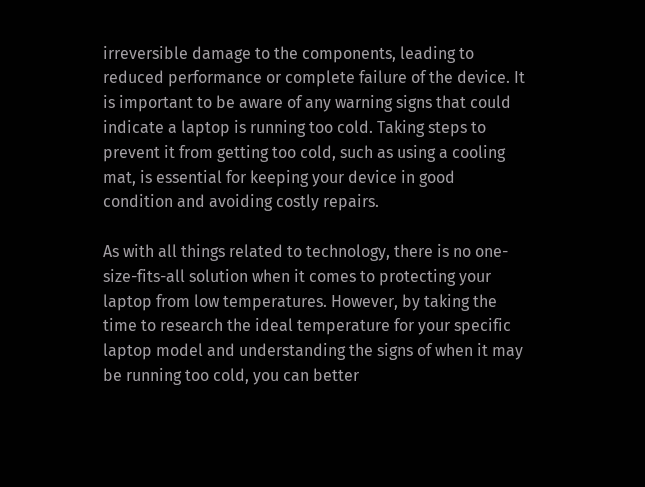irreversible damage to the components, leading to reduced performance or complete failure of the device. It is important to be aware of any warning signs that could indicate a laptop is running too cold. Taking steps to prevent it from getting too cold, such as using a cooling mat, is essential for keeping your device in good condition and avoiding costly repairs.

As with all things related to technology, there is no one-size-fits-all solution when it comes to protecting your laptop from low temperatures. However, by taking the time to research the ideal temperature for your specific laptop model and understanding the signs of when it may be running too cold, you can better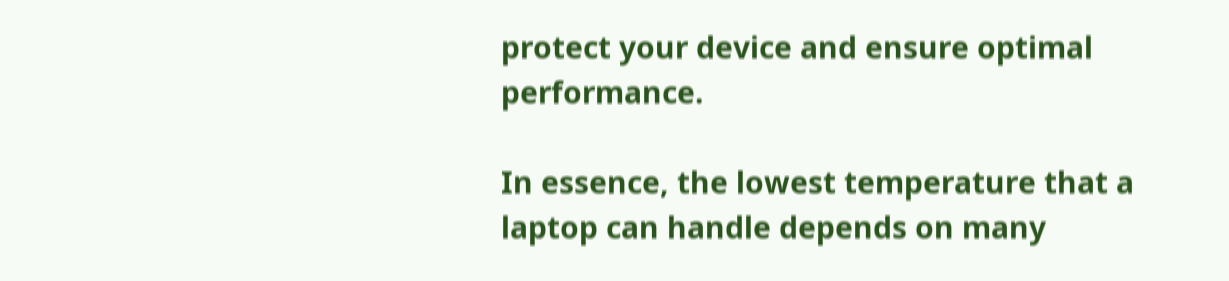protect your device and ensure optimal performance.

In essence, the lowest temperature that a laptop can handle depends on many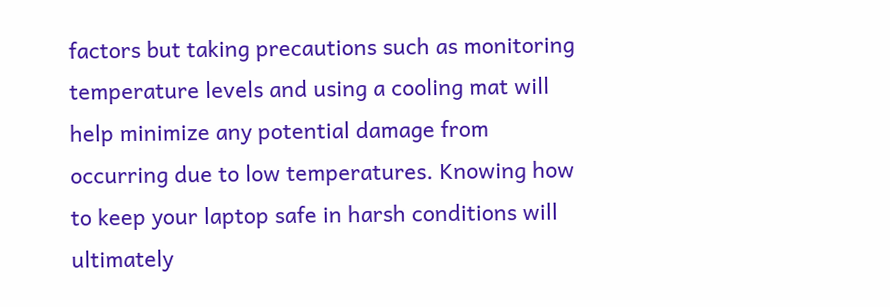factors but taking precautions such as monitoring temperature levels and using a cooling mat will help minimize any potential damage from occurring due to low temperatures. Knowing how to keep your laptop safe in harsh conditions will ultimately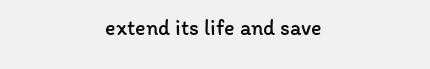extend its life and save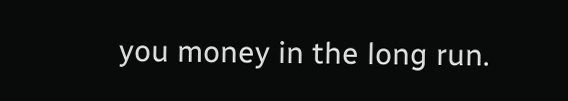you money in the long run.